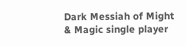Dark Messiah of Might & Magic single player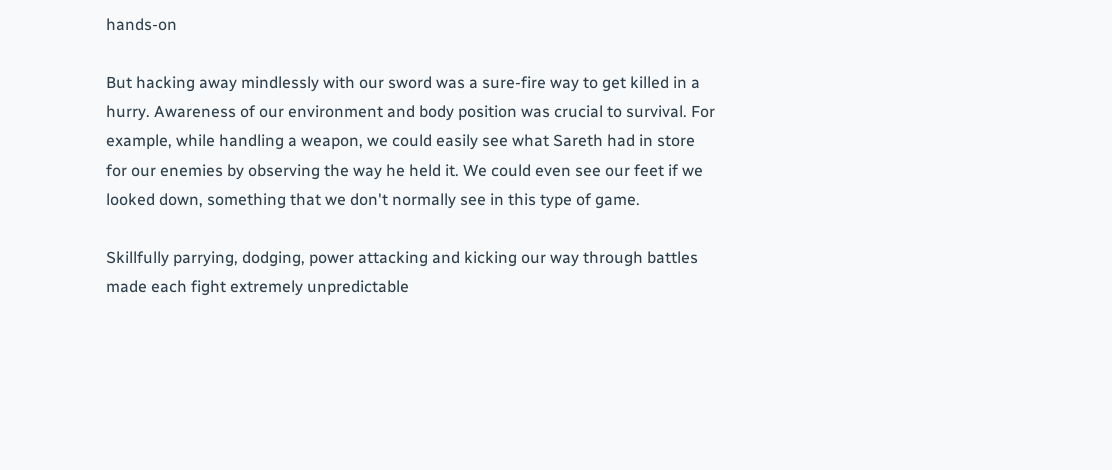hands-on

But hacking away mindlessly with our sword was a sure-fire way to get killed in a hurry. Awareness of our environment and body position was crucial to survival. For example, while handling a weapon, we could easily see what Sareth had in store for our enemies by observing the way he held it. We could even see our feet if we looked down, something that we don't normally see in this type of game.

Skillfully parrying, dodging, power attacking and kicking our way through battles made each fight extremely unpredictable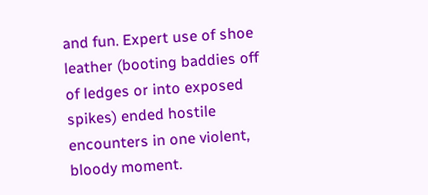and fun. Expert use of shoe leather (booting baddies off of ledges or into exposed spikes) ended hostile encounters in one violent, bloody moment.